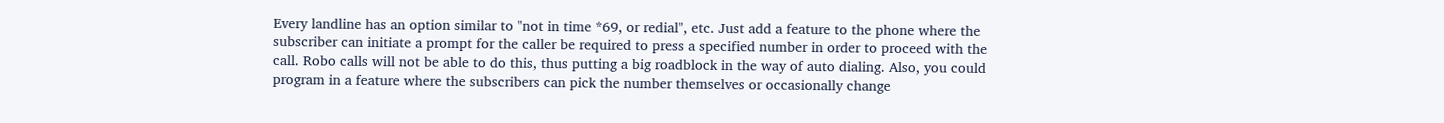Every landline has an option similar to "not in time *69, or redial", etc. Just add a feature to the phone where the subscriber can initiate a prompt for the caller be required to press a specified number in order to proceed with the call. Robo calls will not be able to do this, thus putting a big roadblock in the way of auto dialing. Also, you could program in a feature where the subscribers can pick the number themselves or occasionally change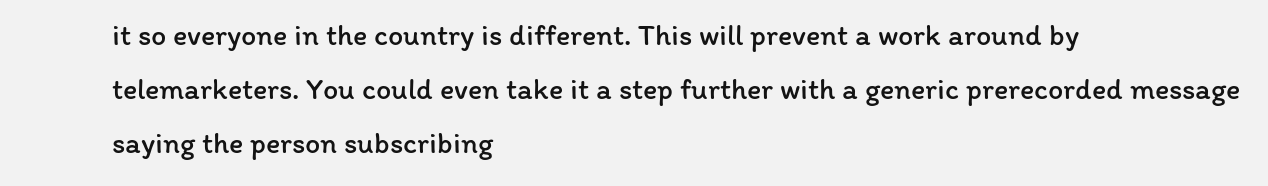it so everyone in the country is different. This will prevent a work around by telemarketers. You could even take it a step further with a generic prerecorded message saying the person subscribing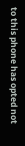to this phone has opted not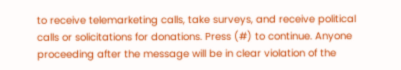to receive telemarketing calls, take surveys, and receive political calls or solicitations for donations. Press (#) to continue. Anyone proceeding after the message will be in clear violation of the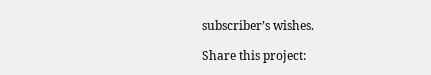subscriber’s wishes.

Share this project: